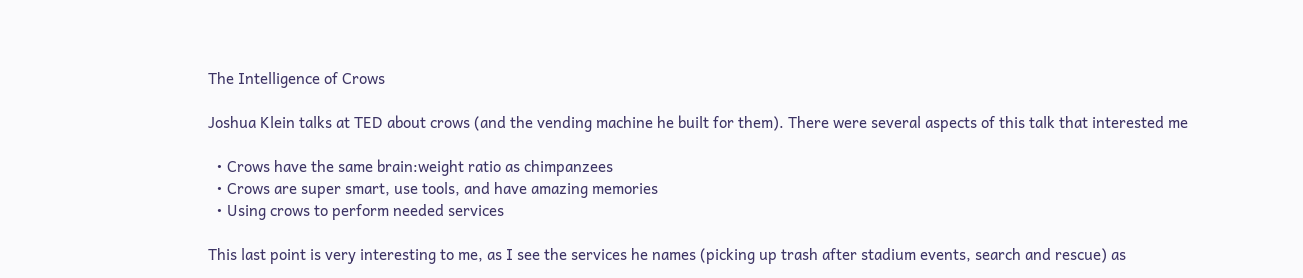The Intelligence of Crows

Joshua Klein talks at TED about crows (and the vending machine he built for them). There were several aspects of this talk that interested me

  • Crows have the same brain:weight ratio as chimpanzees
  • Crows are super smart, use tools, and have amazing memories
  • Using crows to perform needed services

This last point is very interesting to me, as I see the services he names (picking up trash after stadium events, search and rescue) as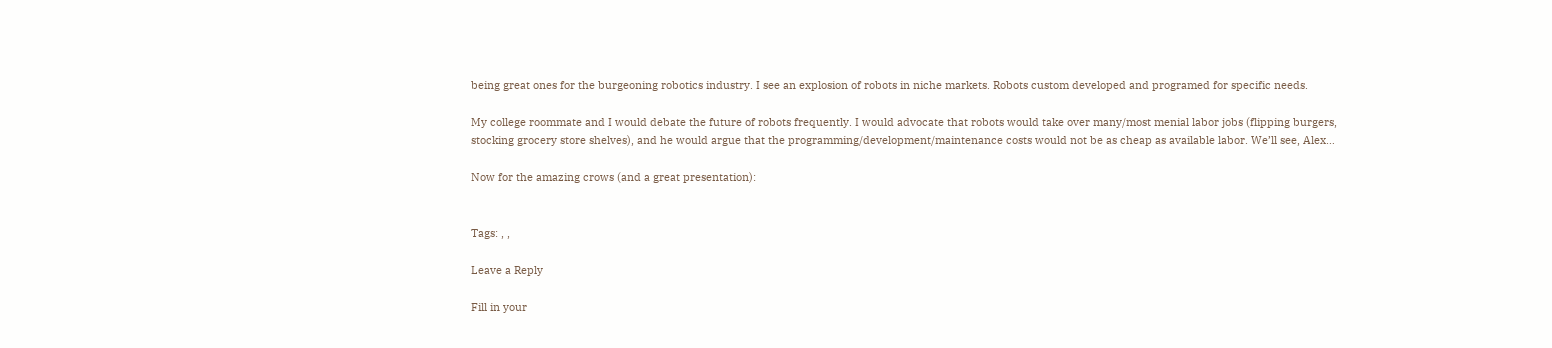being great ones for the burgeoning robotics industry. I see an explosion of robots in niche markets. Robots custom developed and programed for specific needs.

My college roommate and I would debate the future of robots frequently. I would advocate that robots would take over many/most menial labor jobs (flipping burgers, stocking grocery store shelves), and he would argue that the programming/development/maintenance costs would not be as cheap as available labor. We’ll see, Alex…

Now for the amazing crows (and a great presentation):


Tags: , ,

Leave a Reply

Fill in your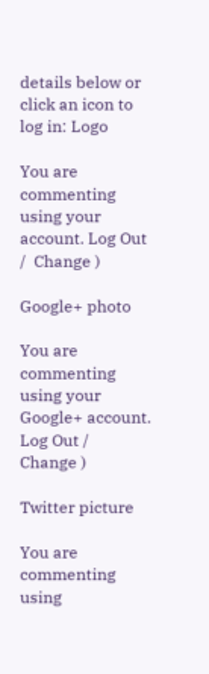details below or click an icon to log in: Logo

You are commenting using your account. Log Out /  Change )

Google+ photo

You are commenting using your Google+ account. Log Out /  Change )

Twitter picture

You are commenting using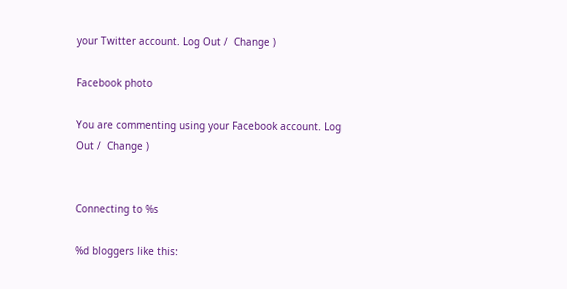your Twitter account. Log Out /  Change )

Facebook photo

You are commenting using your Facebook account. Log Out /  Change )


Connecting to %s

%d bloggers like this: